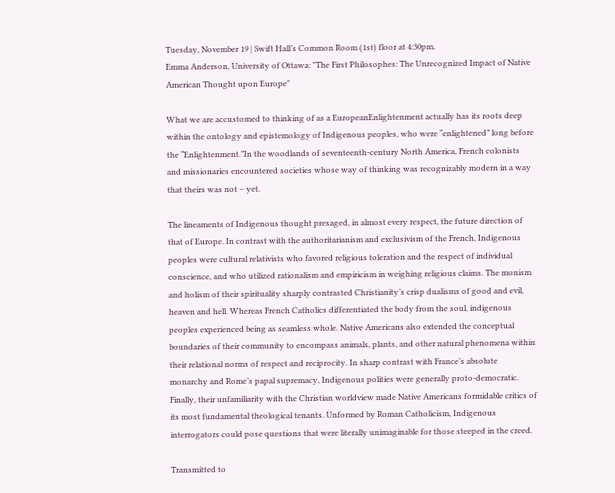Tuesday, November 19 | Swift Hall’s Common Room (1st) floor at 4:30pm.
Emma Anderson, University of Ottawa: "The First Philosophes: The Unrecognized Impact of Native American Thought upon Europe"

What we are accustomed to thinking of as a EuropeanEnlightenment actually has its roots deep within the ontology and epistemology of Indigenous peoples, who were “enlightened” long before the “Enlightenment.”In the woodlands of seventeenth-century North America, French colonists and missionaries encountered societies whose way of thinking was recognizably modern in a way that theirs was not – yet.

The lineaments of Indigenous thought presaged, in almost every respect, the future direction of that of Europe. In contrast with the authoritarianism and exclusivism of the French, Indigenous peoples were cultural relativists who favored religious toleration and the respect of individual conscience, and who utilized rationalism and empiricism in weighing religious claims. The monism and holism of their spirituality sharply contrasted Christianity’s crisp dualisms of good and evil, heaven and hell. Whereas French Catholics differentiated the body from the soul, indigenous peoples experienced being as seamless whole. Native Americans also extended the conceptual boundaries of their community to encompass animals, plants, and other natural phenomena within their relational norms of respect and reciprocity. In sharp contrast with France’s absolute monarchy and Rome’s papal supremacy, Indigenous polities were generally proto-democratic. Finally, their unfamiliarity with the Christian worldview made Native Americans formidable critics of its most fundamental theological tenants. Unformed by Roman Catholicism, Indigenous interrogators could pose questions that were literally unimaginable for those steeped in the creed.

Transmitted to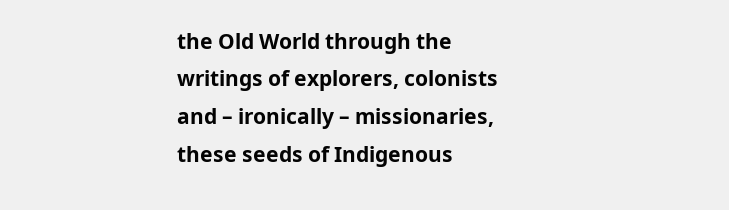the Old World through the writings of explorers, colonists and – ironically – missionaries, these seeds of Indigenous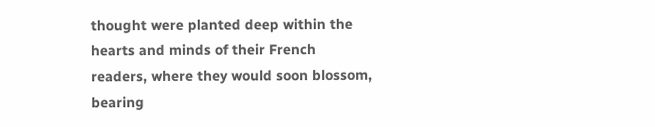thought were planted deep within the hearts and minds of their French readers, where they would soon blossom, bearing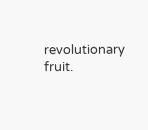revolutionary fruit.